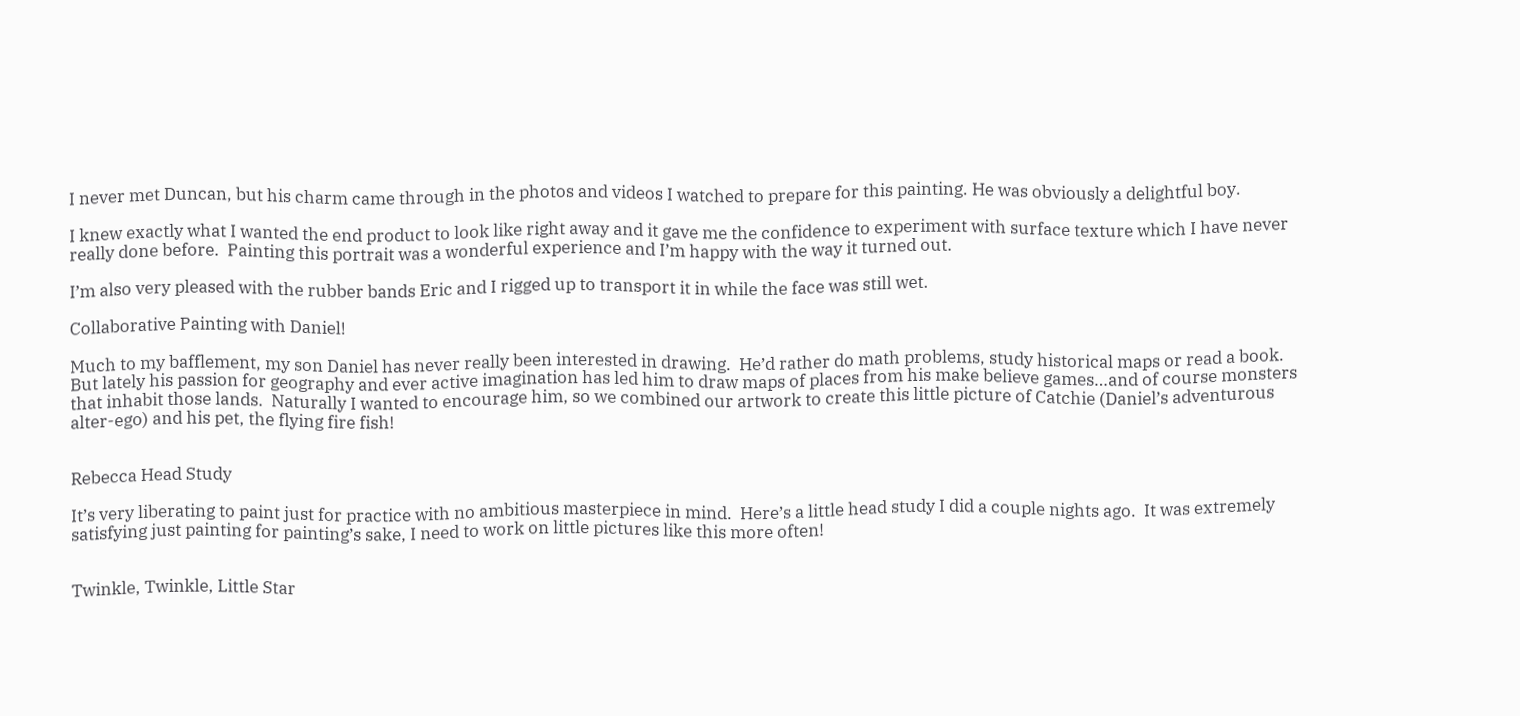I never met Duncan, but his charm came through in the photos and videos I watched to prepare for this painting. He was obviously a delightful boy.

I knew exactly what I wanted the end product to look like right away and it gave me the confidence to experiment with surface texture which I have never really done before.  Painting this portrait was a wonderful experience and I’m happy with the way it turned out.

I’m also very pleased with the rubber bands Eric and I rigged up to transport it in while the face was still wet.

Collaborative Painting with Daniel!

Much to my bafflement, my son Daniel has never really been interested in drawing.  He’d rather do math problems, study historical maps or read a book.  But lately his passion for geography and ever active imagination has led him to draw maps of places from his make believe games…and of course monsters that inhabit those lands.  Naturally I wanted to encourage him, so we combined our artwork to create this little picture of Catchie (Daniel’s adventurous alter-ego) and his pet, the flying fire fish!


Rebecca Head Study

It’s very liberating to paint just for practice with no ambitious masterpiece in mind.  Here’s a little head study I did a couple nights ago.  It was extremely satisfying just painting for painting’s sake, I need to work on little pictures like this more often!


Twinkle, Twinkle, Little Star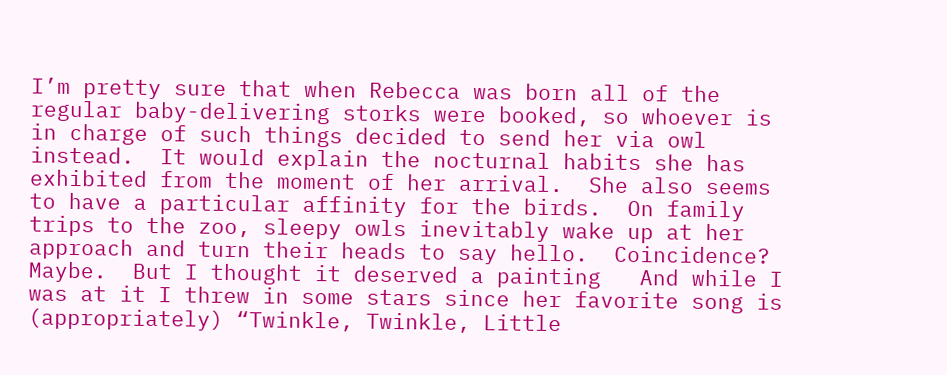I’m pretty sure that when Rebecca was born all of the regular baby-delivering storks were booked, so whoever is in charge of such things decided to send her via owl instead.  It would explain the nocturnal habits she has exhibited from the moment of her arrival.  She also seems to have a particular affinity for the birds.  On family trips to the zoo, sleepy owls inevitably wake up at her approach and turn their heads to say hello.  Coincidence?  Maybe.  But I thought it deserved a painting   And while I was at it I threw in some stars since her favorite song is (appropriately) “Twinkle, Twinkle, Little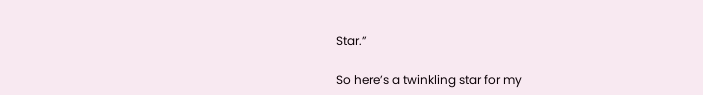Star.”

So here’s a twinkling star for my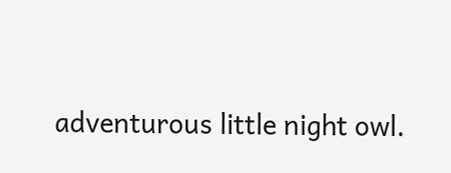adventurous little night owl.